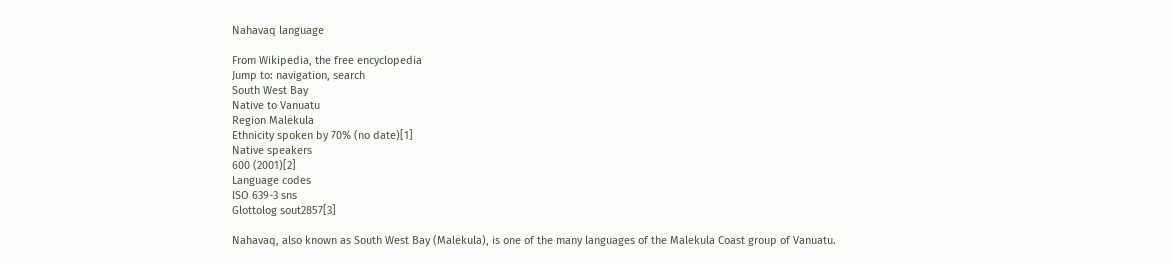Nahavaq language

From Wikipedia, the free encyclopedia
Jump to: navigation, search
South West Bay
Native to Vanuatu
Region Malekula
Ethnicity spoken by 70% (no date)[1]
Native speakers
600 (2001)[2]
Language codes
ISO 639-3 sns
Glottolog sout2857[3]

Nahavaq, also known as South West Bay (Malekula), is one of the many languages of the Malekula Coast group of Vanuatu.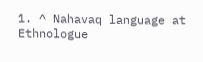1. ^ Nahavaq language at Ethnologue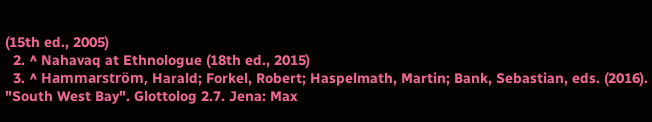(15th ed., 2005)
  2. ^ Nahavaq at Ethnologue (18th ed., 2015)
  3. ^ Hammarström, Harald; Forkel, Robert; Haspelmath, Martin; Bank, Sebastian, eds. (2016). "South West Bay". Glottolog 2.7. Jena: Max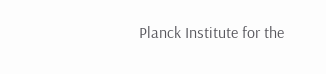Planck Institute for the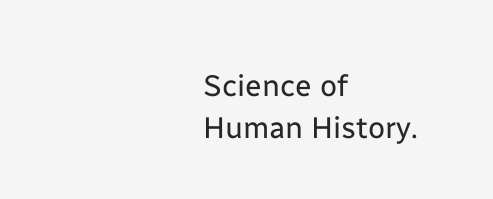Science of Human History.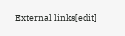External links[edit]